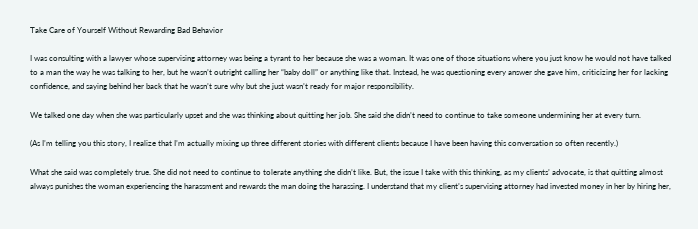Take Care of Yourself Without Rewarding Bad Behavior

I was consulting with a lawyer whose supervising attorney was being a tyrant to her because she was a woman. It was one of those situations where you just know he would not have talked to a man the way he was talking to her, but he wasn’t outright calling her “baby doll” or anything like that. Instead, he was questioning every answer she gave him, criticizing her for lacking confidence, and saying behind her back that he wasn’t sure why but she just wasn’t ready for major responsibility.

We talked one day when she was particularly upset and she was thinking about quitting her job. She said she didn’t need to continue to take someone undermining her at every turn.

(As I’m telling you this story, I realize that I’m actually mixing up three different stories with different clients because I have been having this conversation so often recently.)

What she said was completely true. She did not need to continue to tolerate anything she didn’t like. But, the issue I take with this thinking, as my clients’ advocate, is that quitting almost always punishes the woman experiencing the harassment and rewards the man doing the harassing. I understand that my client’s supervising attorney had invested money in her by hiring her,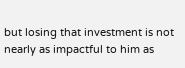but losing that investment is not nearly as impactful to him as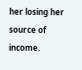her losing her source of income.